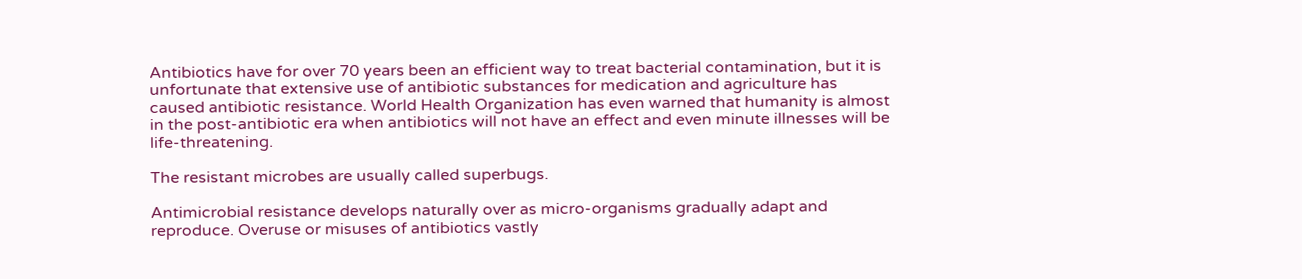Antibiotics have for over 70 years been an efficient way to treat bacterial contamination, but it is unfortunate that extensive use of antibiotic substances for medication and agriculture has caused antibiotic resistance. World Health Organization has even warned that humanity is almost in the post-antibiotic era when antibiotics will not have an effect and even minute illnesses will be life-threatening.

The resistant microbes are usually called superbugs.

Antimicrobial resistance develops naturally over as micro-organisms gradually adapt and reproduce. Overuse or misuses of antibiotics vastly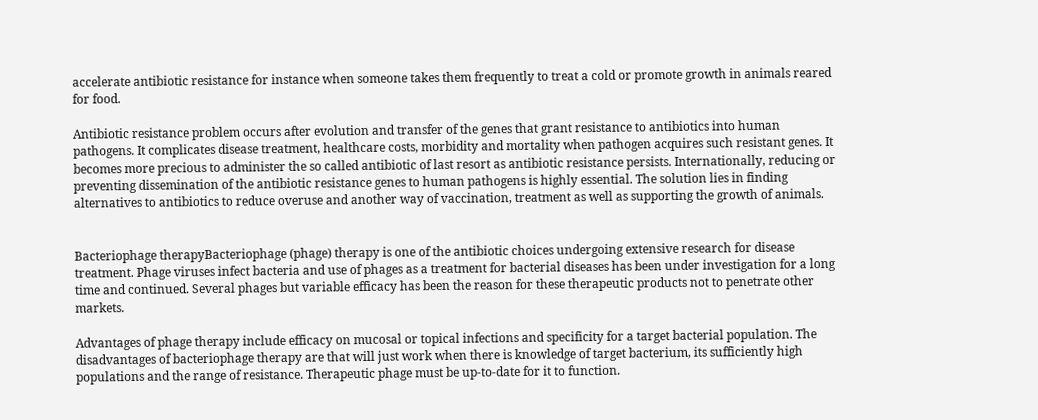accelerate antibiotic resistance for instance when someone takes them frequently to treat a cold or promote growth in animals reared for food.

Antibiotic resistance problem occurs after evolution and transfer of the genes that grant resistance to antibiotics into human pathogens. It complicates disease treatment, healthcare costs, morbidity and mortality when pathogen acquires such resistant genes. It becomes more precious to administer the so called antibiotic of last resort as antibiotic resistance persists. Internationally, reducing or preventing dissemination of the antibiotic resistance genes to human pathogens is highly essential. The solution lies in finding alternatives to antibiotics to reduce overuse and another way of vaccination, treatment as well as supporting the growth of animals.


Bacteriophage therapyBacteriophage (phage) therapy is one of the antibiotic choices undergoing extensive research for disease treatment. Phage viruses infect bacteria and use of phages as a treatment for bacterial diseases has been under investigation for a long time and continued. Several phages but variable efficacy has been the reason for these therapeutic products not to penetrate other markets.

Advantages of phage therapy include efficacy on mucosal or topical infections and specificity for a target bacterial population. The disadvantages of bacteriophage therapy are that will just work when there is knowledge of target bacterium, its sufficiently high populations and the range of resistance. Therapeutic phage must be up-to-date for it to function.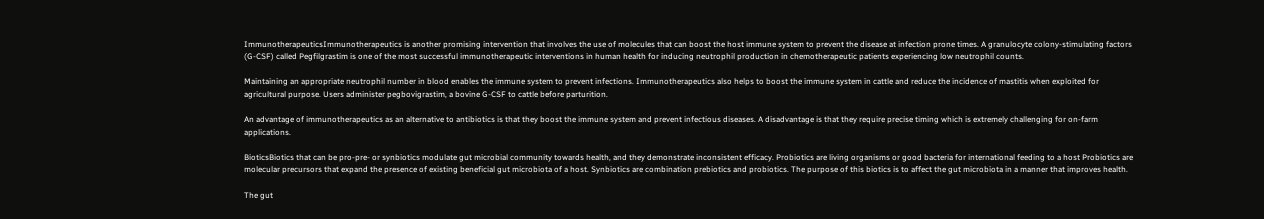ImmunotherapeuticsImmunotherapeutics is another promising intervention that involves the use of molecules that can boost the host immune system to prevent the disease at infection prone times. A granulocyte colony-stimulating factors (G-CSF) called Pegfilgrastim is one of the most successful immunotherapeutic interventions in human health for inducing neutrophil production in chemotherapeutic patients experiencing low neutrophil counts.

Maintaining an appropriate neutrophil number in blood enables the immune system to prevent infections. Immunotherapeutics also helps to boost the immune system in cattle and reduce the incidence of mastitis when exploited for agricultural purpose. Users administer pegbovigrastim, a bovine G-CSF to cattle before parturition.

An advantage of immunotherapeutics as an alternative to antibiotics is that they boost the immune system and prevent infectious diseases. A disadvantage is that they require precise timing which is extremely challenging for on-farm applications.

BioticsBiotics that can be pro-pre- or synbiotics modulate gut microbial community towards health, and they demonstrate inconsistent efficacy. Probiotics are living organisms or good bacteria for international feeding to a host Probiotics are molecular precursors that expand the presence of existing beneficial gut microbiota of a host. Synbiotics are combination prebiotics and probiotics. The purpose of this biotics is to affect the gut microbiota in a manner that improves health.

The gut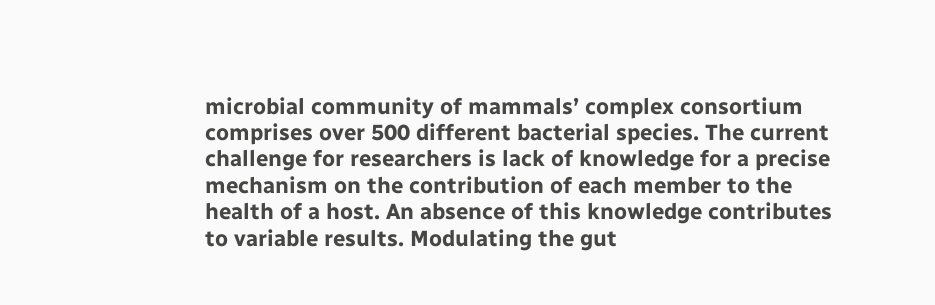microbial community of mammals’ complex consortium comprises over 500 different bacterial species. The current challenge for researchers is lack of knowledge for a precise mechanism on the contribution of each member to the health of a host. An absence of this knowledge contributes to variable results. Modulating the gut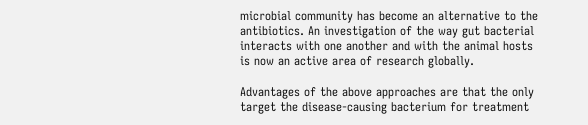microbial community has become an alternative to the antibiotics. An investigation of the way gut bacterial interacts with one another and with the animal hosts is now an active area of research globally.

Advantages of the above approaches are that the only target the disease-causing bacterium for treatment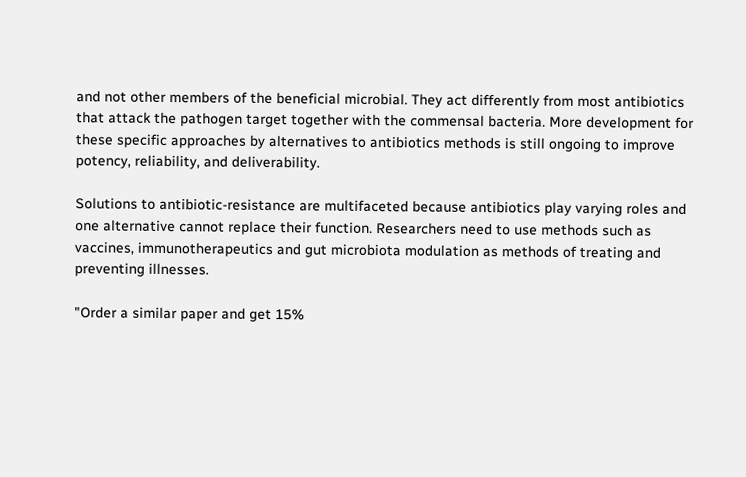and not other members of the beneficial microbial. They act differently from most antibiotics that attack the pathogen target together with the commensal bacteria. More development for these specific approaches by alternatives to antibiotics methods is still ongoing to improve potency, reliability, and deliverability.

Solutions to antibiotic-resistance are multifaceted because antibiotics play varying roles and one alternative cannot replace their function. Researchers need to use methods such as vaccines, immunotherapeutics and gut microbiota modulation as methods of treating and preventing illnesses.

"Order a similar paper and get 15%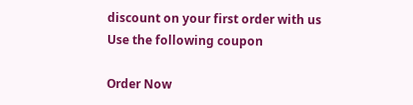discount on your first order with us
Use the following coupon

Order Now